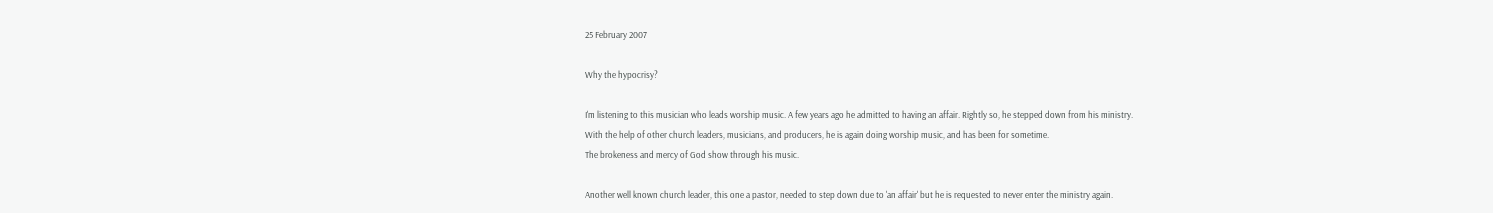25 February 2007

Why the hypocrisy?

I'm listening to this musician who leads worship music. A few years ago he admitted to having an affair. Rightly so, he stepped down from his ministry.
With the help of other church leaders, musicians, and producers, he is again doing worship music, and has been for sometime.
The brokeness and mercy of God show through his music.

Another well known church leader, this one a pastor, needed to step down due to 'an affair' but he is requested to never enter the ministry again.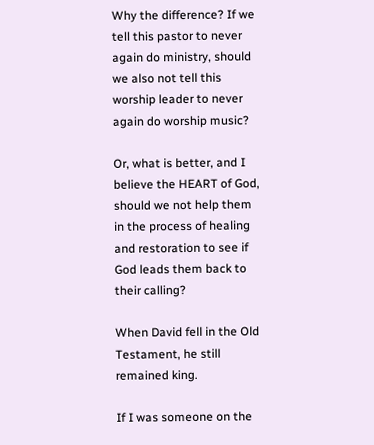Why the difference? If we tell this pastor to never again do ministry, should we also not tell this worship leader to never again do worship music?

Or, what is better, and I believe the HEART of God, should we not help them in the process of healing and restoration to see if God leads them back to their calling?

When David fell in the Old Testament, he still remained king.

If I was someone on the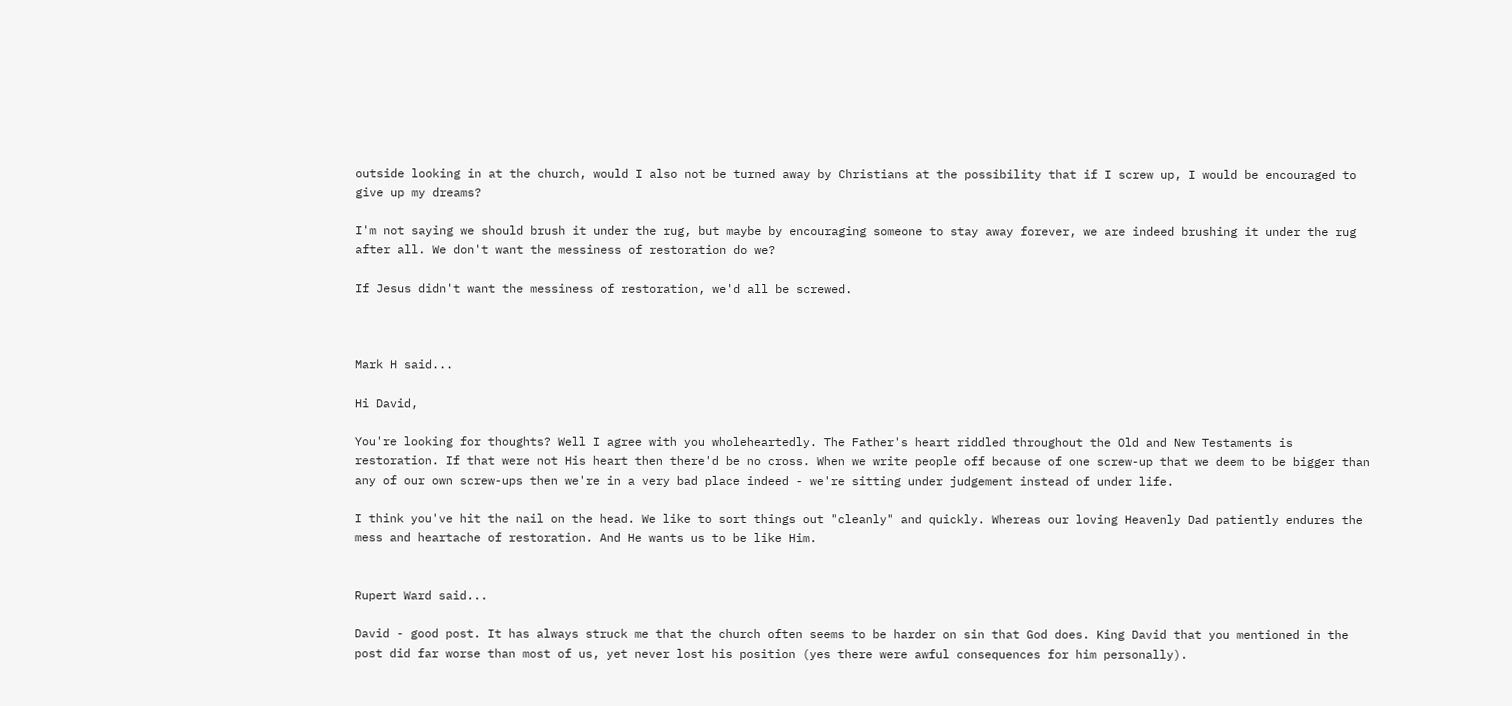outside looking in at the church, would I also not be turned away by Christians at the possibility that if I screw up, I would be encouraged to give up my dreams?

I'm not saying we should brush it under the rug, but maybe by encouraging someone to stay away forever, we are indeed brushing it under the rug after all. We don't want the messiness of restoration do we?

If Jesus didn't want the messiness of restoration, we'd all be screwed.



Mark H said...

Hi David,

You're looking for thoughts? Well I agree with you wholeheartedly. The Father's heart riddled throughout the Old and New Testaments is restoration. If that were not His heart then there'd be no cross. When we write people off because of one screw-up that we deem to be bigger than any of our own screw-ups then we're in a very bad place indeed - we're sitting under judgement instead of under life.

I think you've hit the nail on the head. We like to sort things out "cleanly" and quickly. Whereas our loving Heavenly Dad patiently endures the mess and heartache of restoration. And He wants us to be like Him.


Rupert Ward said...

David - good post. It has always struck me that the church often seems to be harder on sin that God does. King David that you mentioned in the post did far worse than most of us, yet never lost his position (yes there were awful consequences for him personally).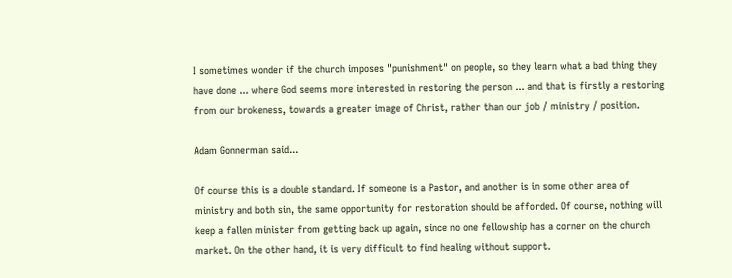I sometimes wonder if the church imposes "punishment" on people, so they learn what a bad thing they have done ... where God seems more interested in restoring the person ... and that is firstly a restoring from our brokeness, towards a greater image of Christ, rather than our job / ministry / position.

Adam Gonnerman said...

Of course this is a double standard. If someone is a Pastor, and another is in some other area of ministry and both sin, the same opportunity for restoration should be afforded. Of course, nothing will keep a fallen minister from getting back up again, since no one fellowship has a corner on the church market. On the other hand, it is very difficult to find healing without support.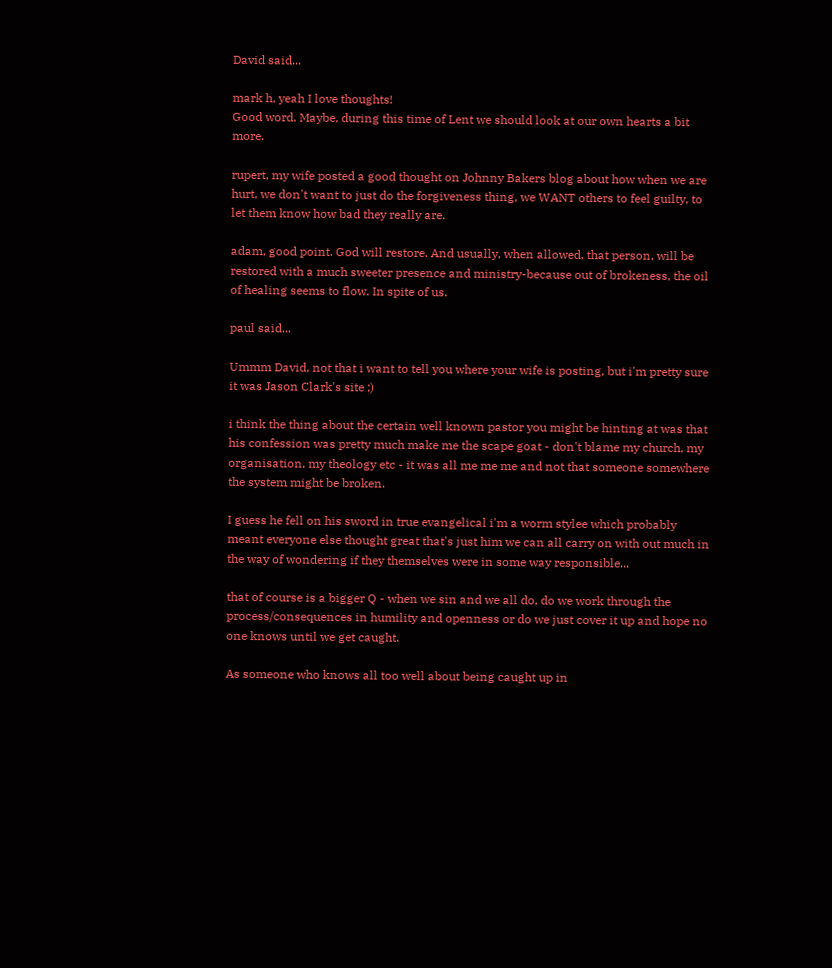David said...

mark h, yeah I love thoughts!
Good word. Maybe, during this time of Lent we should look at our own hearts a bit more.

rupert, my wife posted a good thought on Johnny Bakers blog about how when we are hurt, we don't want to just do the forgiveness thing, we WANT others to feel guilty, to let them know how bad they really are.

adam, good point. God will restore. And usually, when allowed, that person, will be restored with a much sweeter presence and ministry-because out of brokeness, the oil of healing seems to flow. In spite of us.

paul said...

Ummm David, not that i want to tell you where your wife is posting, but i'm pretty sure it was Jason Clark's site ;)

i think the thing about the certain well known pastor you might be hinting at was that his confession was pretty much make me the scape goat - don't blame my church, my organisation, my theology etc - it was all me me me and not that someone somewhere the system might be broken.

I guess he fell on his sword in true evangelical i'm a worm stylee which probably meant everyone else thought great that's just him we can all carry on with out much in the way of wondering if they themselves were in some way responsible...

that of course is a bigger Q - when we sin and we all do, do we work through the process/consequences in humility and openness or do we just cover it up and hope no one knows until we get caught.

As someone who knows all too well about being caught up in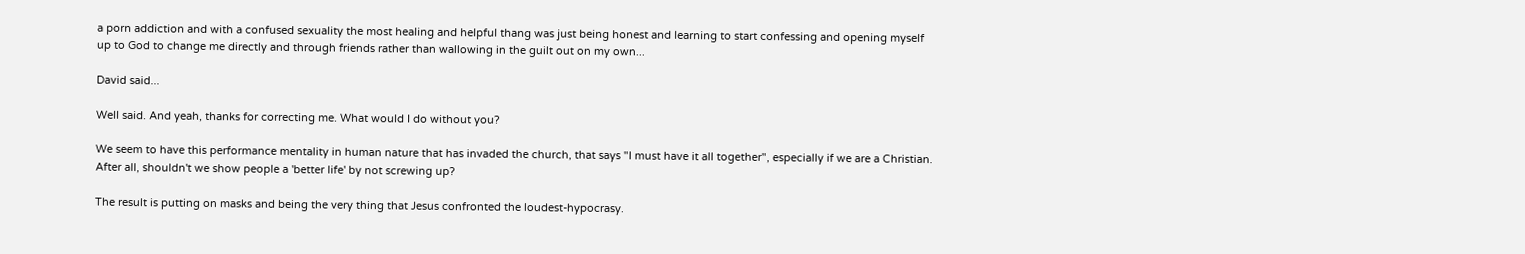a porn addiction and with a confused sexuality the most healing and helpful thang was just being honest and learning to start confessing and opening myself up to God to change me directly and through friends rather than wallowing in the guilt out on my own...

David said...

Well said. And yeah, thanks for correcting me. What would I do without you?

We seem to have this performance mentality in human nature that has invaded the church, that says "I must have it all together", especially if we are a Christian. After all, shouldn't we show people a 'better life' by not screwing up?

The result is putting on masks and being the very thing that Jesus confronted the loudest-hypocrasy.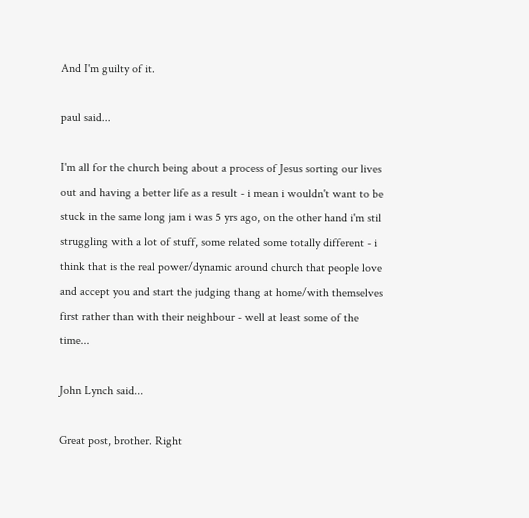And I'm guilty of it.

paul said...

I'm all for the church being about a process of Jesus sorting our lives out and having a better life as a result - i mean i wouldn't want to be stuck in the same long jam i was 5 yrs ago, on the other hand i'm stil struggling with a lot of stuff, some related some totally different - i think that is the real power/dynamic around church that people love and accept you and start the judging thang at home/with themselves first rather than with their neighbour - well at least some of the time...

John Lynch said...

Great post, brother. Right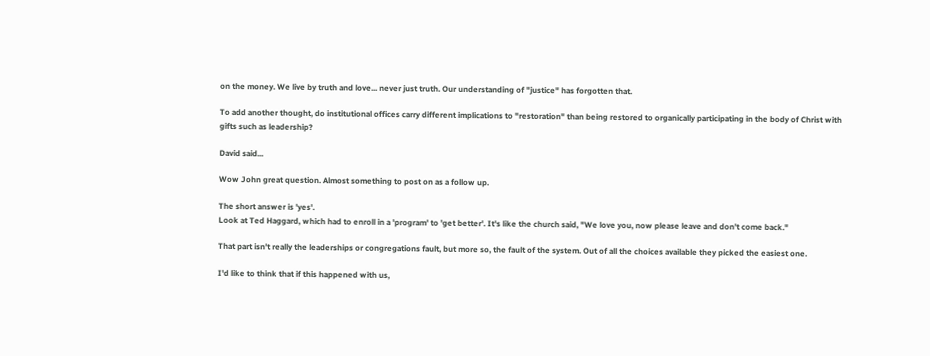on the money. We live by truth and love... never just truth. Our understanding of "justice" has forgotten that.

To add another thought, do institutional offices carry different implications to "restoration" than being restored to organically participating in the body of Christ with gifts such as leadership?

David said...

Wow John great question. Almost something to post on as a follow up.

The short answer is 'yes'.
Look at Ted Haggard, which had to enroll in a 'program' to 'get better'. It's like the church said, "We love you, now please leave and don't come back."

That part isn't really the leaderships or congregations fault, but more so, the fault of the system. Out of all the choices available they picked the easiest one.

I'd like to think that if this happened with us,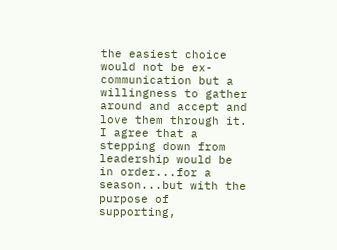the easiest choice would not be ex-communication but a willingness to gather around and accept and love them through it. I agree that a stepping down from leadership would be in order...for a season...but with the purpose of supporting,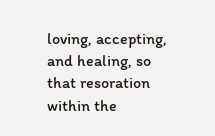loving, accepting, and healing, so that resoration within the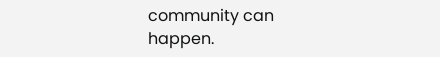community can happen.